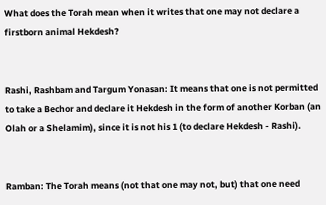What does the Torah mean when it writes that one may not declare a firstborn animal Hekdesh?


Rashi, Rashbam and Targum Yonasan: It means that one is not permitted to take a Bechor and declare it Hekdesh in the form of another Korban (an Olah or a Shelamim), since it is not his 1 (to declare Hekdesh - Rashi).


Ramban: The Torah means (not that one may not, but) that one need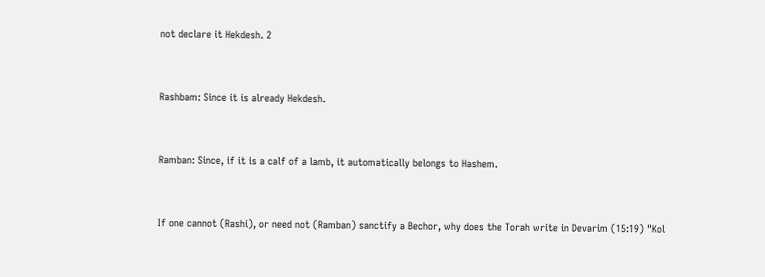not declare it Hekdesh. 2


Rashbam: Since it is already Hekdesh.


Ramban: Since, if it is a calf of a lamb, it automatically belongs to Hashem.


If one cannot (Rashi), or need not (Ramban) sanctify a Bechor, why does the Torah write in Devarim (15:19) "Kol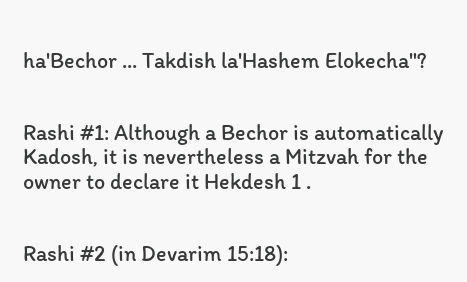ha'Bechor ... Takdish la'Hashem Elokecha"?


Rashi #1: Although a Bechor is automatically Kadosh, it is nevertheless a Mitzvah for the owner to declare it Hekdesh 1 .


Rashi #2 (in Devarim 15:18):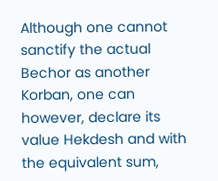Although one cannot sanctify the actual Bechor as another Korban, one can however, declare its value Hekdesh and with the equivalent sum,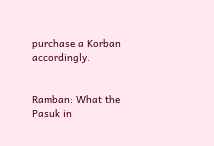purchase a Korban accordingly.


Ramban: What the Pasuk in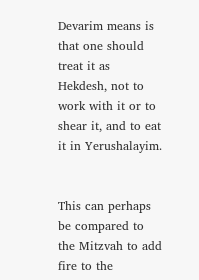Devarim means is that one should treat it as Hekdesh, not to work with it or to shear it, and to eat it in Yerushalayim.


This can perhaps be compared to the Mitzvah to add fire to the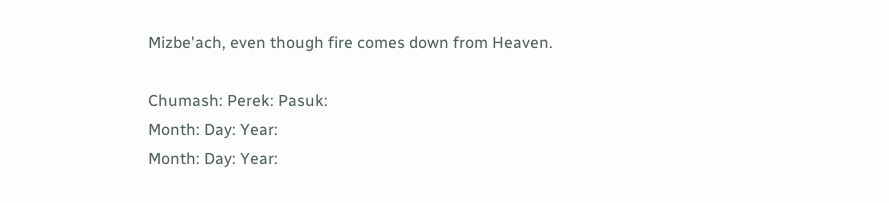Mizbe'ach, even though fire comes down from Heaven.

Chumash: Perek: Pasuk:
Month: Day: Year:
Month: Day: Year: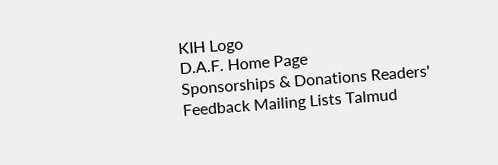KIH Logo
D.A.F. Home Page
Sponsorships & Donations Readers' Feedback Mailing Lists Talmud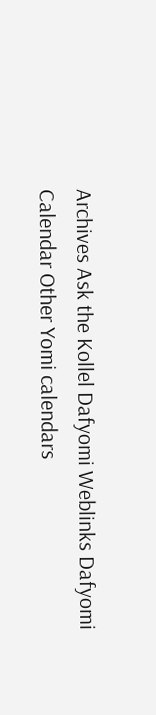Archives Ask the Kollel Dafyomi Weblinks Dafyomi Calendar Other Yomi calendars